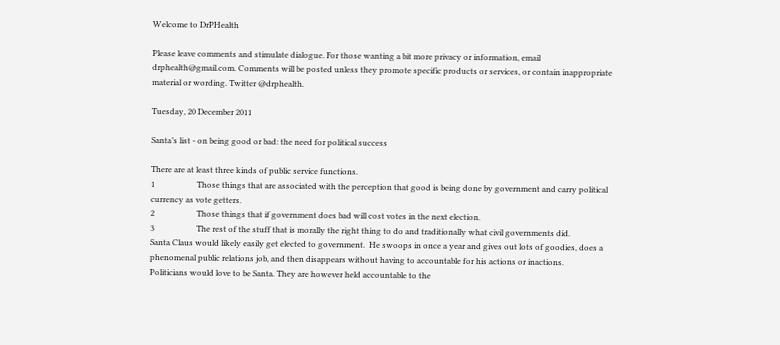Welcome to DrPHealth

Please leave comments and stimulate dialogue. For those wanting a bit more privacy or information, email drphealth@gmail.com. Comments will be posted unless they promote specific products or services, or contain inappropriate material or wording. Twitter @drphealth.

Tuesday, 20 December 2011

Santa’s list - on being good or bad: the need for political success

There are at least three kinds of public service functions.
1                     Those things that are associated with the perception that good is being done by government and carry political currency as vote getters.
2                     Those things that if government does bad will cost votes in the next election.
3                     The rest of the stuff that is morally the right thing to do and traditionally what civil governments did.
Santa Claus would likely easily get elected to government.  He swoops in once a year and gives out lots of goodies, does a phenomenal public relations job, and then disappears without having to accountable for his actions or inactions.
Politicians would love to be Santa. They are however held accountable to the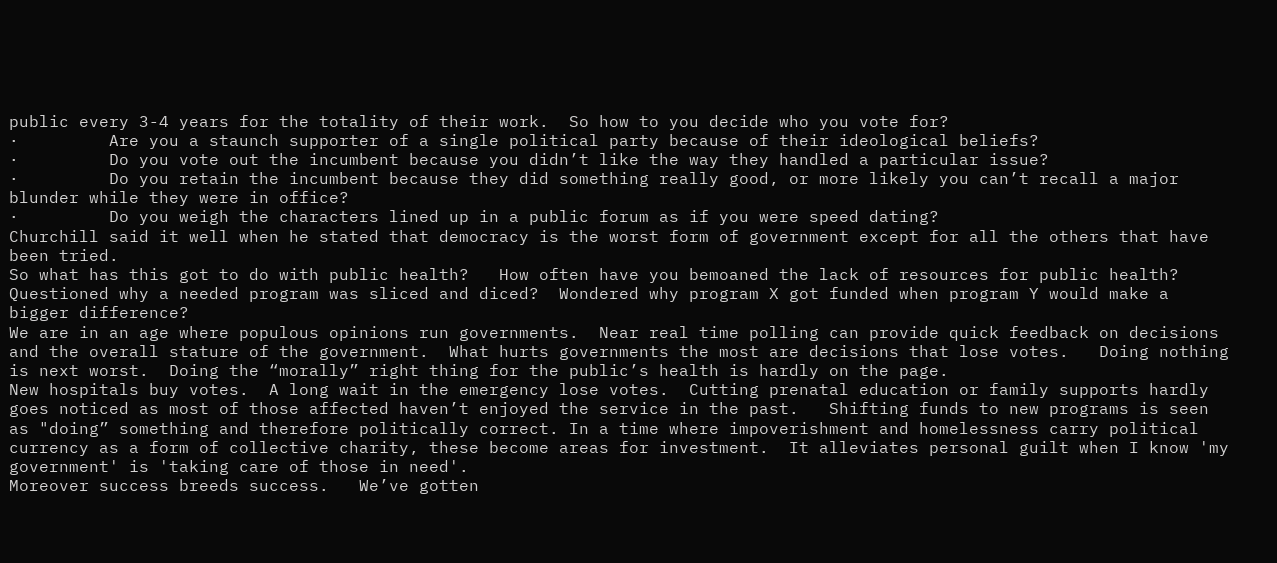public every 3-4 years for the totality of their work.  So how to you decide who you vote for?
·         Are you a staunch supporter of a single political party because of their ideological beliefs?
·         Do you vote out the incumbent because you didn’t like the way they handled a particular issue?
·         Do you retain the incumbent because they did something really good, or more likely you can’t recall a major blunder while they were in office?
·         Do you weigh the characters lined up in a public forum as if you were speed dating?
Churchill said it well when he stated that democracy is the worst form of government except for all the others that have been tried.
So what has this got to do with public health?   How often have you bemoaned the lack of resources for public health?  Questioned why a needed program was sliced and diced?  Wondered why program X got funded when program Y would make a bigger difference?
We are in an age where populous opinions run governments.  Near real time polling can provide quick feedback on decisions and the overall stature of the government.  What hurts governments the most are decisions that lose votes.   Doing nothing is next worst.  Doing the “morally” right thing for the public’s health is hardly on the page.
New hospitals buy votes.  A long wait in the emergency lose votes.  Cutting prenatal education or family supports hardly goes noticed as most of those affected haven’t enjoyed the service in the past.   Shifting funds to new programs is seen as "doing” something and therefore politically correct. In a time where impoverishment and homelessness carry political currency as a form of collective charity, these become areas for investment.  It alleviates personal guilt when I know 'my government' is 'taking care of those in need'.
Moreover success breeds success.   We’ve gotten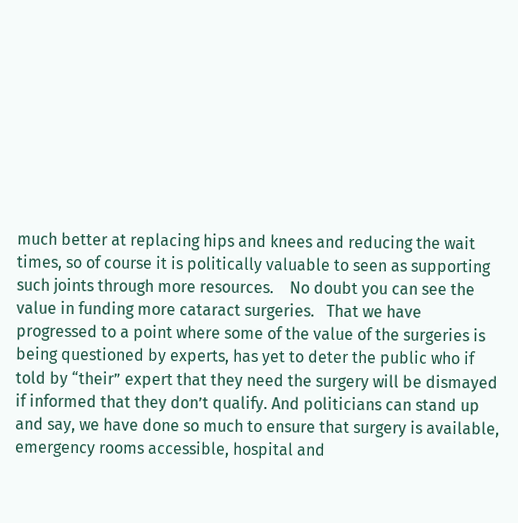much better at replacing hips and knees and reducing the wait times, so of course it is politically valuable to seen as supporting such joints through more resources.    No doubt you can see the value in funding more cataract surgeries.   That we have progressed to a point where some of the value of the surgeries is being questioned by experts, has yet to deter the public who if told by “their” expert that they need the surgery will be dismayed if informed that they don’t qualify. And politicians can stand up and say, we have done so much to ensure that surgery is available, emergency rooms accessible, hospital and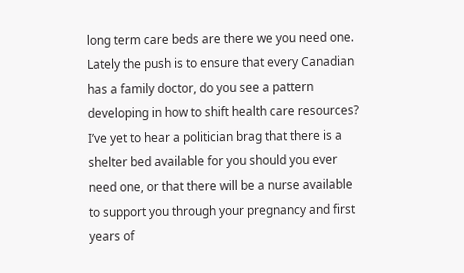long term care beds are there we you need one.  Lately the push is to ensure that every Canadian has a family doctor, do you see a pattern developing in how to shift health care resources?
I’ve yet to hear a politician brag that there is a shelter bed available for you should you ever need one, or that there will be a nurse available to support you through your pregnancy and first years of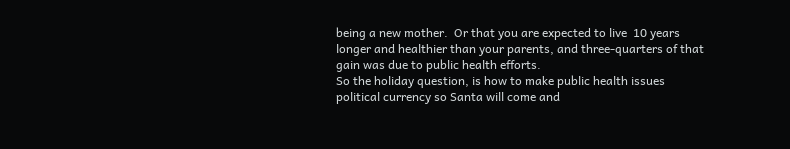being a new mother.  Or that you are expected to live  10 years longer and healthier than your parents, and three-quarters of that gain was due to public health efforts.
So the holiday question, is how to make public health issues political currency so Santa will come and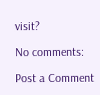visit?

No comments:

Post a Comment